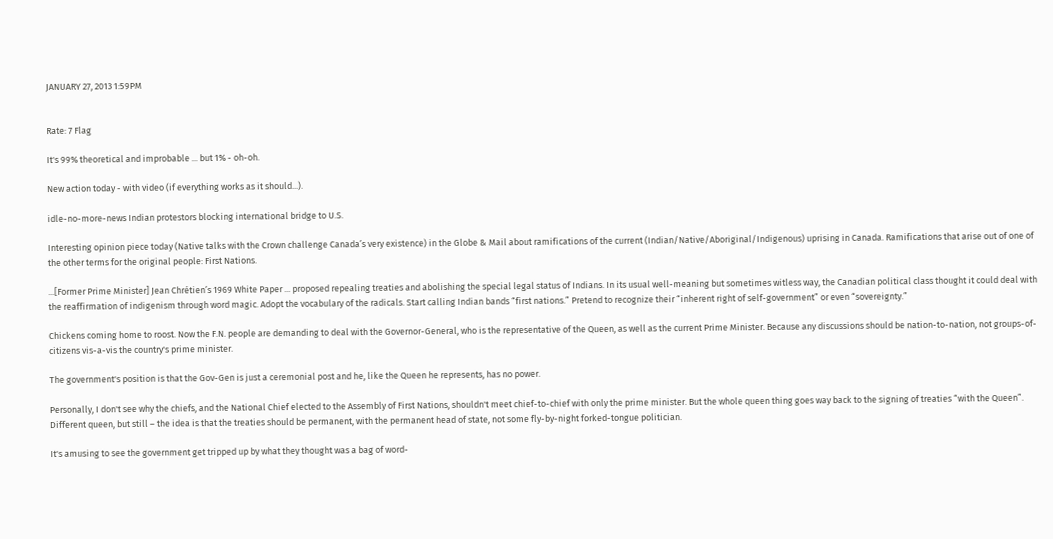JANUARY 27, 2013 1:59PM


Rate: 7 Flag

It's 99% theoretical and improbable ... but 1% - oh-oh.

New action today - with video (if everything works as it should...).

idle-no-more-news Indian protestors blocking international bridge to U.S.

Interesting opinion piece today (Native talks with the Crown challenge Canada’s very existence) in the Globe & Mail about ramifications of the current (Indian/Native/Aboriginal/Indigenous) uprising in Canada. Ramifications that arise out of one of the other terms for the original people: First Nations.

...[Former Prime Minister] Jean Chrétien’s 1969 White Paper ... proposed repealing treaties and abolishing the special legal status of Indians. In its usual well-meaning but sometimes witless way, the Canadian political class thought it could deal with the reaffirmation of indigenism through word magic. Adopt the vocabulary of the radicals. Start calling Indian bands “first nations.” Pretend to recognize their “inherent right of self-government” or even “sovereignty.”

Chickens coming home to roost. Now the F.N. people are demanding to deal with the Governor-General, who is the representative of the Queen, as well as the current Prime Minister. Because any discussions should be nation-to-nation, not groups-of-citizens vis-a-vis the country's prime minister.

The government's position is that the Gov-Gen is just a ceremonial post and he, like the Queen he represents, has no power.

Personally, I don't see why the chiefs, and the National Chief elected to the Assembly of First Nations, shouldn't meet chief-to-chief with only the prime minister. But the whole queen thing goes way back to the signing of treaties “with the Queen”. Different queen, but still – the idea is that the treaties should be permanent, with the permanent head of state, not some fly-by-night forked-tongue politician.

It's amusing to see the government get tripped up by what they thought was a bag of word-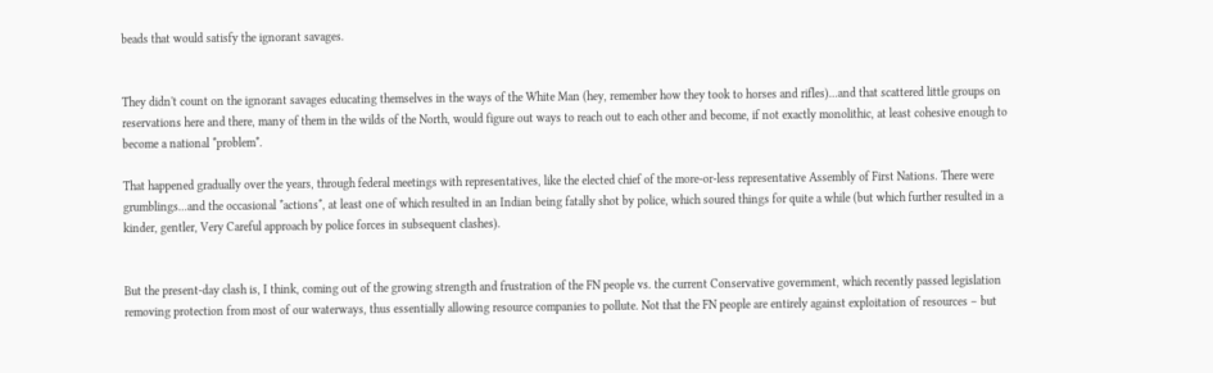beads that would satisfy the ignorant savages.


They didn't count on the ignorant savages educating themselves in the ways of the White Man (hey, remember how they took to horses and rifles)...and that scattered little groups on reservations here and there, many of them in the wilds of the North, would figure out ways to reach out to each other and become, if not exactly monolithic, at least cohesive enough to become a national *problem*.

That happened gradually over the years, through federal meetings with representatives, like the elected chief of the more-or-less representative Assembly of First Nations. There were grumblings...and the occasional *actions*, at least one of which resulted in an Indian being fatally shot by police, which soured things for quite a while (but which further resulted in a kinder, gentler, Very Careful approach by police forces in subsequent clashes).


But the present-day clash is, I think, coming out of the growing strength and frustration of the FN people vs. the current Conservative government, which recently passed legislation removing protection from most of our waterways, thus essentially allowing resource companies to pollute. Not that the FN people are entirely against exploitation of resources – but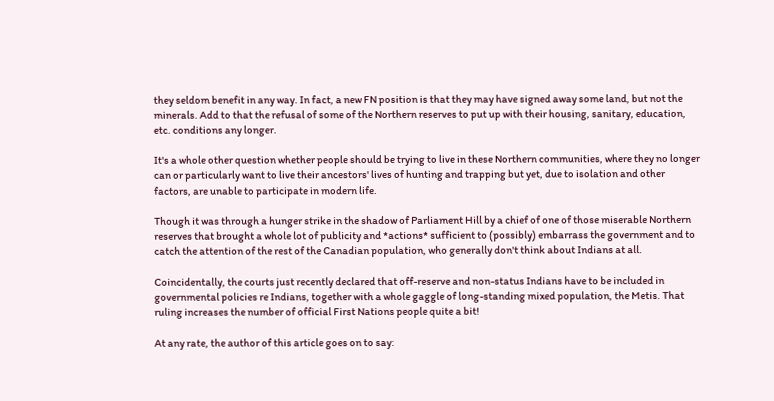they seldom benefit in any way. In fact, a new FN position is that they may have signed away some land, but not the minerals. Add to that the refusal of some of the Northern reserves to put up with their housing, sanitary, education, etc. conditions any longer.

It's a whole other question whether people should be trying to live in these Northern communities, where they no longer can or particularly want to live their ancestors' lives of hunting and trapping but yet, due to isolation and other factors, are unable to participate in modern life.

Though it was through a hunger strike in the shadow of Parliament Hill by a chief of one of those miserable Northern reserves that brought a whole lot of publicity and *actions* sufficient to (possibly) embarrass the government and to catch the attention of the rest of the Canadian population, who generally don't think about Indians at all.

Coincidentally, the courts just recently declared that off-reserve and non-status Indians have to be included in governmental policies re Indians, together with a whole gaggle of long-standing mixed population, the Metis. That ruling increases the number of official First Nations people quite a bit!

At any rate, the author of this article goes on to say: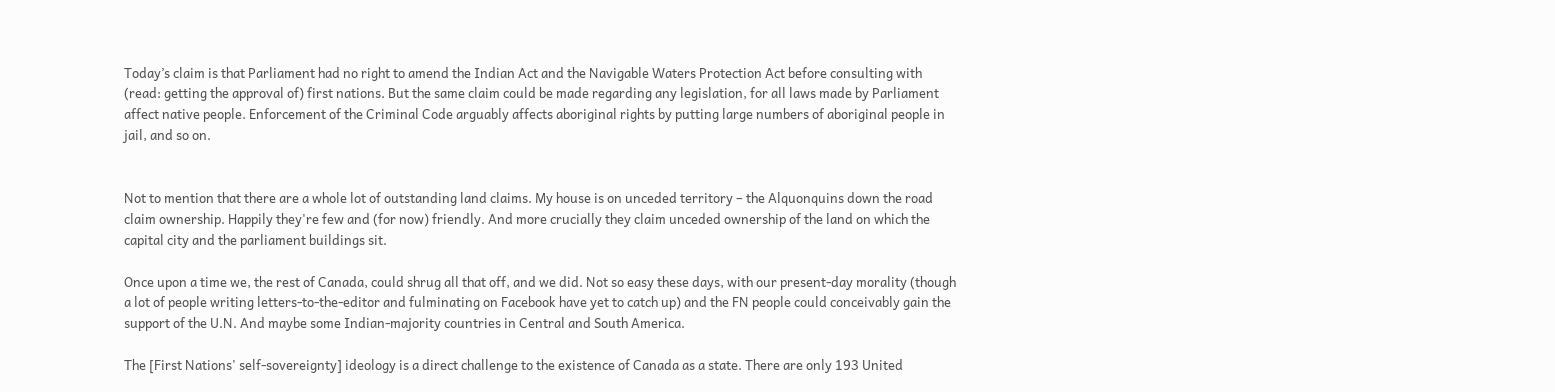Today’s claim is that Parliament had no right to amend the Indian Act and the Navigable Waters Protection Act before consulting with (read: getting the approval of) first nations. But the same claim could be made regarding any legislation, for all laws made by Parliament affect native people. Enforcement of the Criminal Code arguably affects aboriginal rights by putting large numbers of aboriginal people in jail, and so on.


Not to mention that there are a whole lot of outstanding land claims. My house is on unceded territory – the Alquonquins down the road claim ownership. Happily they're few and (for now) friendly. And more crucially they claim unceded ownership of the land on which the capital city and the parliament buildings sit.

Once upon a time we, the rest of Canada, could shrug all that off, and we did. Not so easy these days, with our present-day morality (though a lot of people writing letters-to-the-editor and fulminating on Facebook have yet to catch up) and the FN people could conceivably gain the support of the U.N. And maybe some Indian-majority countries in Central and South America.

The [First Nations' self-sovereignty] ideology is a direct challenge to the existence of Canada as a state. There are only 193 United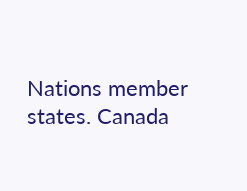Nations member states. Canada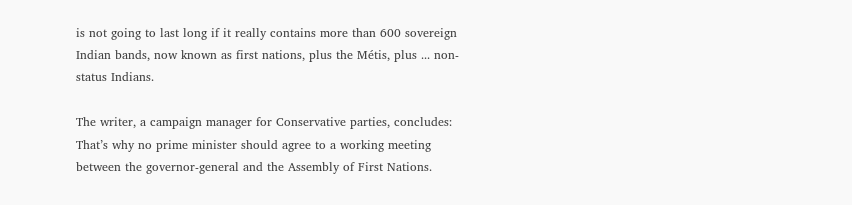is not going to last long if it really contains more than 600 sovereign Indian bands, now known as first nations, plus the Métis, plus ... non-status Indians.

The writer, a campaign manager for Conservative parties, concludes: That’s why no prime minister should agree to a working meeting between the governor-general and the Assembly of First Nations.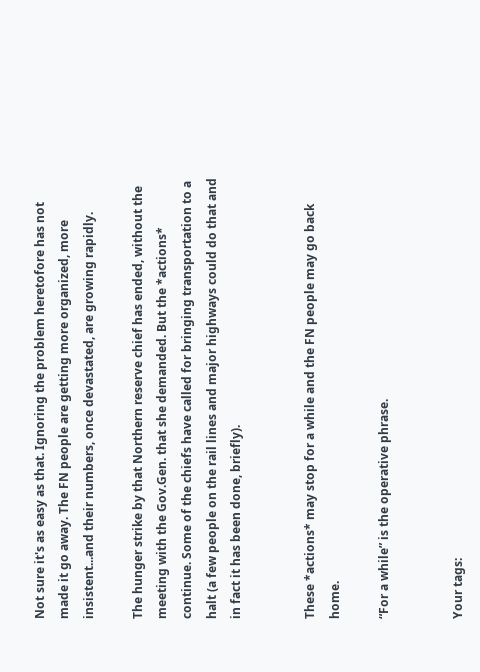Not sure it's as easy as that. Ignoring the problem heretofore has not made it go away. The FN people are getting more organized, more insistent...and their numbers, once devastated, are growing rapidly.

The hunger strike by that Northern reserve chief has ended, without the meeting with the Gov.Gen. that she demanded. But the *actions* continue. Some of the chiefs have called for bringing transportation to a halt (a few people on the rail lines and major highways could do that and in fact it has been done, briefly).


These *actions* may stop for a while and the FN people may go back home.

“For a while” is the operative phrase.


Your tags: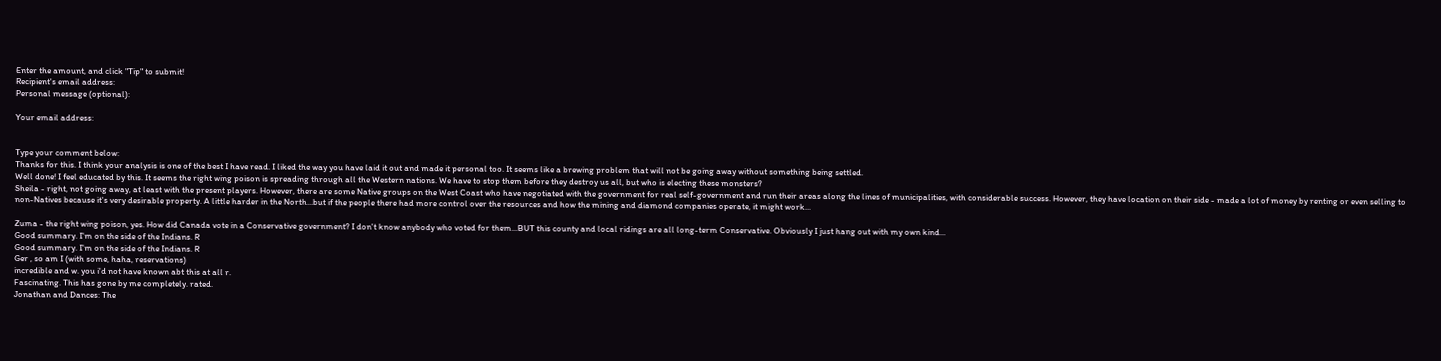Enter the amount, and click "Tip" to submit!
Recipient's email address:
Personal message (optional):

Your email address:


Type your comment below:
Thanks for this. I think your analysis is one of the best I have read. I liked the way you have laid it out and made it personal too. It seems like a brewing problem that will not be going away without something being settled.
Well done! I feel educated by this. It seems the right wing poison is spreading through all the Western nations. We have to stop them before they destroy us all, but who is electing these monsters?
Sheila - right, not going away, at least with the present players. However, there are some Native groups on the West Coast who have negotiated with the government for real self-government and run their areas along the lines of municipalities, with considerable success. However, they have location on their side - made a lot of money by renting or even selling to non-Natives because it's very desirable property. A little harder in the North...but if the people there had more control over the resources and how the mining and diamond companies operate, it might work...

Zuma - the right wing poison, yes. How did Canada vote in a Conservative government? I don't know anybody who voted for them...BUT this county and local ridings are all long-term Conservative. Obviously I just hang out with my own kind...
Good summary. I'm on the side of the Indians. R
Good summary. I'm on the side of the Indians. R
Ger , so am I (with some, haha, reservations)
incredible and w. you i'd not have known abt this at all r.
Fascinating. This has gone by me completely. rated.
Jonathan and Dances: The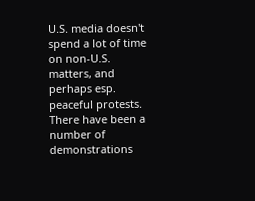U.S. media doesn't spend a lot of time on non-U.S. matters, and perhaps esp. peaceful protests. There have been a number of demonstrations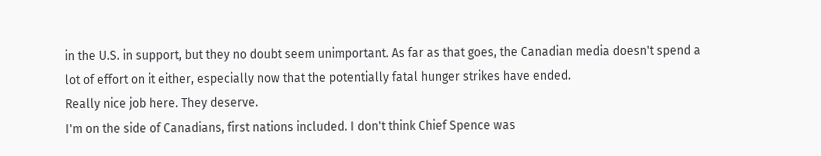in the U.S. in support, but they no doubt seem unimportant. As far as that goes, the Canadian media doesn't spend a lot of effort on it either, especially now that the potentially fatal hunger strikes have ended.
Really nice job here. They deserve.
I'm on the side of Canadians, first nations included. I don't think Chief Spence was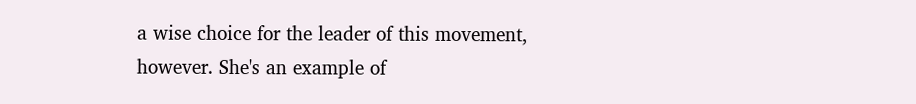a wise choice for the leader of this movement, however. She's an example of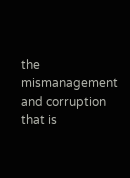the mismanagement and corruption that is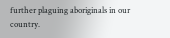further plaguing aboriginals in our country.